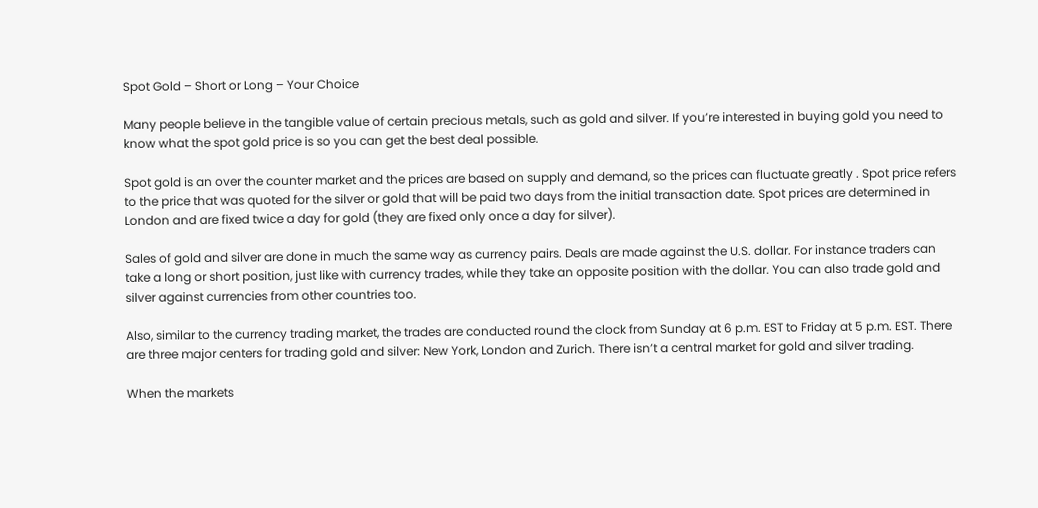Spot Gold – Short or Long – Your Choice

Many people believe in the tangible value of certain precious metals, such as gold and silver. If you’re interested in buying gold you need to know what the spot gold price is so you can get the best deal possible.

Spot gold is an over the counter market and the prices are based on supply and demand, so the prices can fluctuate greatly . Spot price refers to the price that was quoted for the silver or gold that will be paid two days from the initial transaction date. Spot prices are determined in London and are fixed twice a day for gold (they are fixed only once a day for silver).

Sales of gold and silver are done in much the same way as currency pairs. Deals are made against the U.S. dollar. For instance traders can take a long or short position, just like with currency trades, while they take an opposite position with the dollar. You can also trade gold and silver against currencies from other countries too.

Also, similar to the currency trading market, the trades are conducted round the clock from Sunday at 6 p.m. EST to Friday at 5 p.m. EST. There are three major centers for trading gold and silver: New York, London and Zurich. There isn’t a central market for gold and silver trading.

When the markets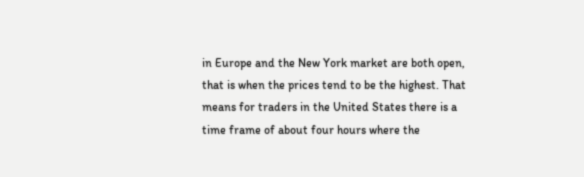in Europe and the New York market are both open, that is when the prices tend to be the highest. That means for traders in the United States there is a time frame of about four hours where the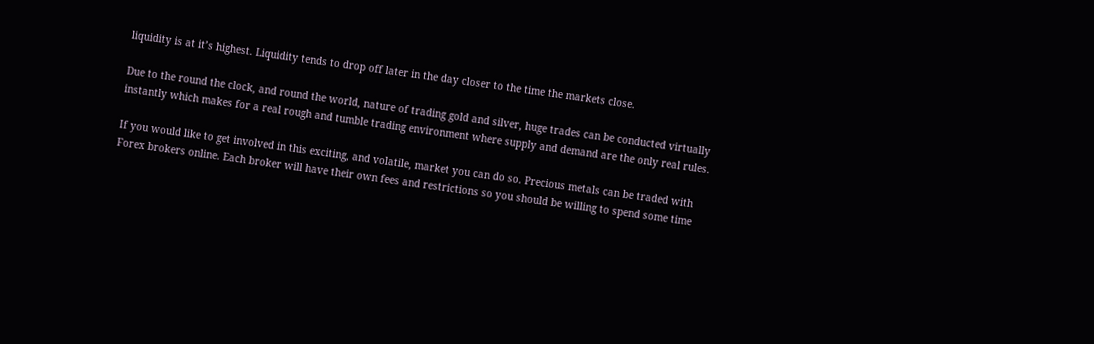liquidity is at it’s highest. Liquidity tends to drop off later in the day closer to the time the markets close.

Due to the round the clock, and round the world, nature of trading gold and silver, huge trades can be conducted virtually instantly which makes for a real rough and tumble trading environment where supply and demand are the only real rules.

If you would like to get involved in this exciting, and volatile, market you can do so. Precious metals can be traded with Forex brokers online. Each broker will have their own fees and restrictions so you should be willing to spend some time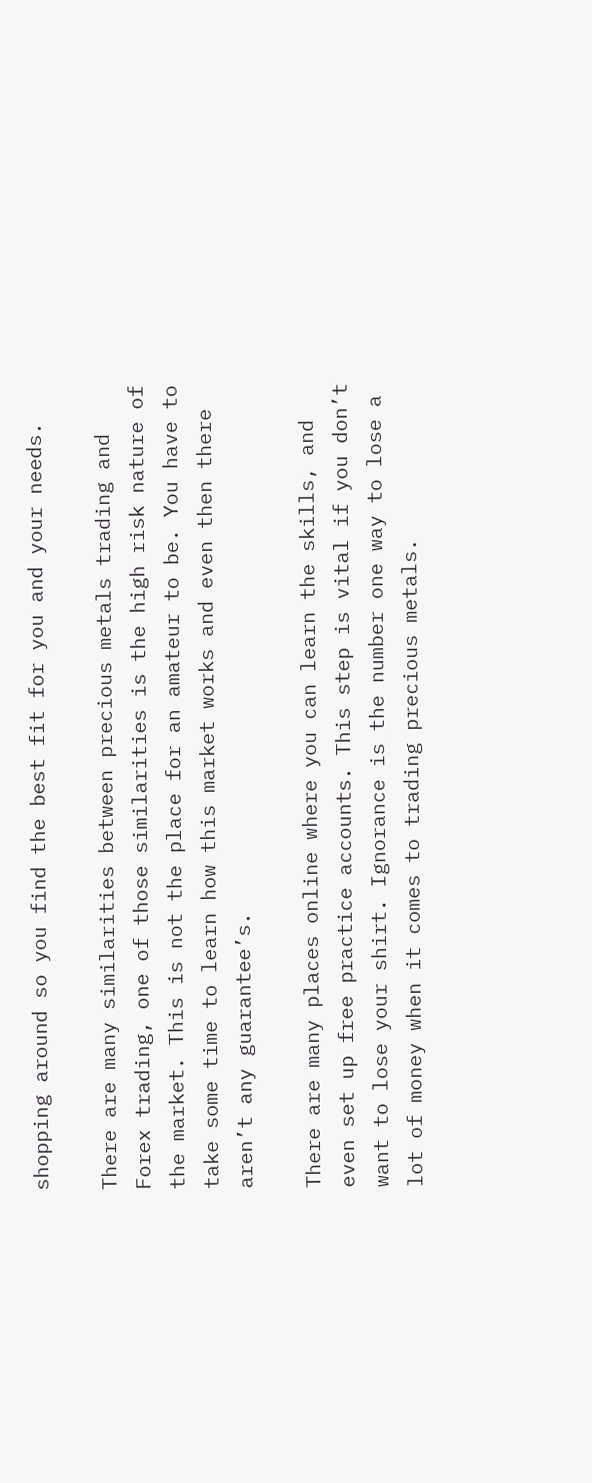shopping around so you find the best fit for you and your needs.

There are many similarities between precious metals trading and Forex trading, one of those similarities is the high risk nature of the market. This is not the place for an amateur to be. You have to take some time to learn how this market works and even then there aren’t any guarantee’s.

There are many places online where you can learn the skills, and even set up free practice accounts. This step is vital if you don’t want to lose your shirt. Ignorance is the number one way to lose a lot of money when it comes to trading precious metals.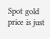Spot gold price is just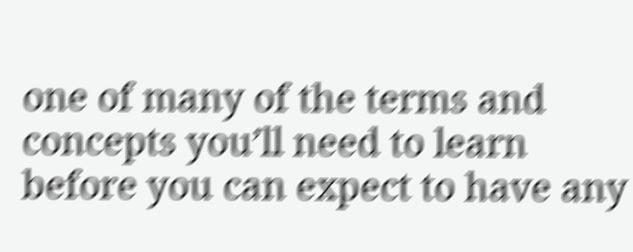one of many of the terms and concepts you’ll need to learn before you can expect to have any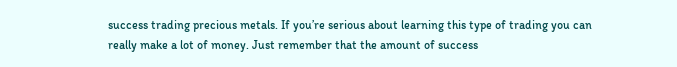success trading precious metals. If you’re serious about learning this type of trading you can really make a lot of money. Just remember that the amount of success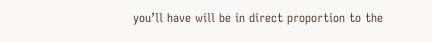you’ll have will be in direct proportion to the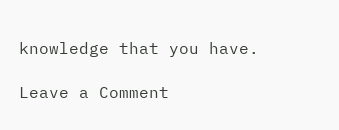knowledge that you have.

Leave a Comment